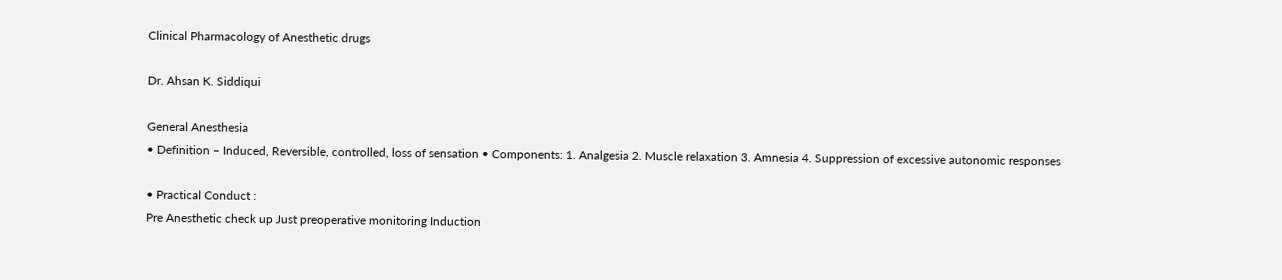Clinical Pharmacology of Anesthetic drugs

Dr. Ahsan K. Siddiqui

General Anesthesia
• Definition – Induced, Reversible, controlled, loss of sensation • Components: 1. Analgesia 2. Muscle relaxation 3. Amnesia 4. Suppression of excessive autonomic responses

• Practical Conduct :
Pre Anesthetic check up Just preoperative monitoring Induction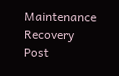Maintenance Recovery Post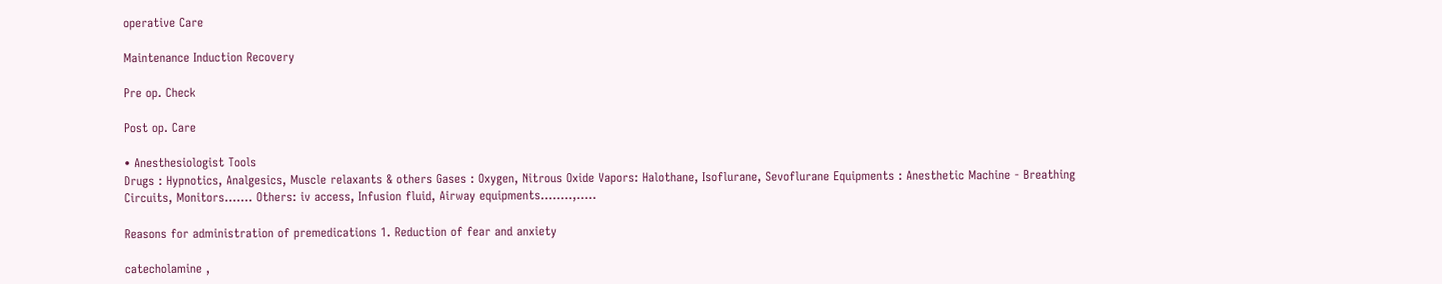operative Care

Maintenance Induction Recovery

Pre op. Check

Post op. Care

• Anesthesiologist Tools
Drugs : Hypnotics, Analgesics, Muscle relaxants & others Gases : Oxygen, Nitrous Oxide Vapors: Halothane, Isoflurane, Sevoflurane Equipments : Anesthetic Machine - Breathing Circuits, Monitors……. Others: iv access, Infusion fluid, Airway equipments……..,…..

Reasons for administration of premedications 1. Reduction of fear and anxiety

catecholamine ,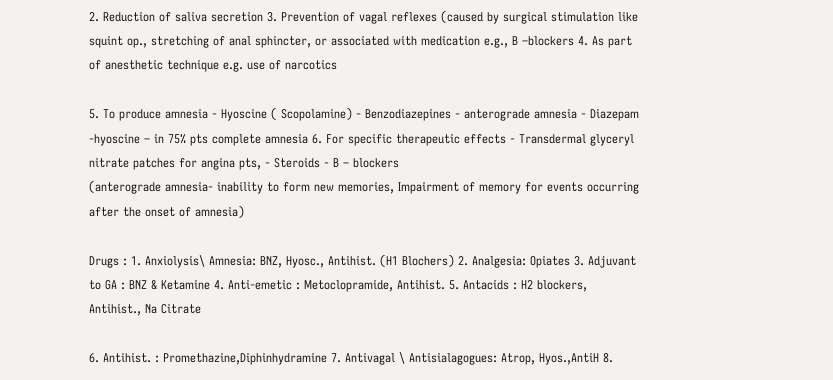2. Reduction of saliva secretion 3. Prevention of vagal reflexes (caused by surgical stimulation like squint op., stretching of anal sphincter, or associated with medication e.g., B –blockers 4. As part of anesthetic technique e.g. use of narcotics

5. To produce amnesia - Hyoscine ( Scopolamine) - Benzodiazepines - anterograde amnesia - Diazepam -hyoscine – in 75% pts complete amnesia 6. For specific therapeutic effects - Transdermal glyceryl nitrate patches for angina pts, - Steroids - B – blockers
(anterograde amnesia- inability to form new memories, Impairment of memory for events occurring after the onset of amnesia)

Drugs : 1. Anxiolysis\ Amnesia: BNZ, Hyosc., Antihist. (H1 Blochers) 2. Analgesia: Opiates 3. Adjuvant to GA : BNZ & Ketamine 4. Anti-emetic : Metoclopramide, Antihist. 5. Antacids : H2 blockers, Antihist., Na Citrate

6. Antihist. : Promethazine,Diphinhydramine 7. Antivagal \ Antisialagogues: Atrop, Hyos.,AntiH 8.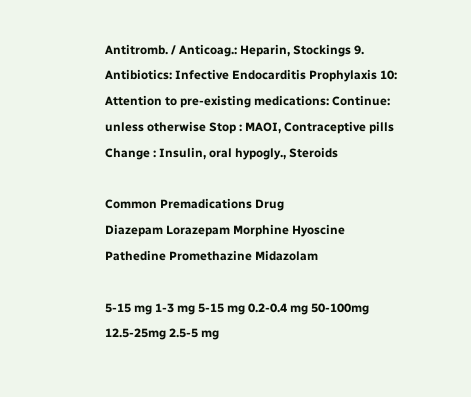Antitromb. / Anticoag.: Heparin, Stockings 9. Antibiotics: Infective Endocarditis Prophylaxis 10: Attention to pre-existing medications: Continue: unless otherwise Stop : MAOI, Contraceptive pills Change : Insulin, oral hypogly., Steroids

Common Premadications Drug
Diazepam Lorazepam Morphine Hyoscine Pathedine Promethazine Midazolam

5-15 mg 1-3 mg 5-15 mg 0.2-0.4 mg 50-100mg 12.5-25mg 2.5-5 mg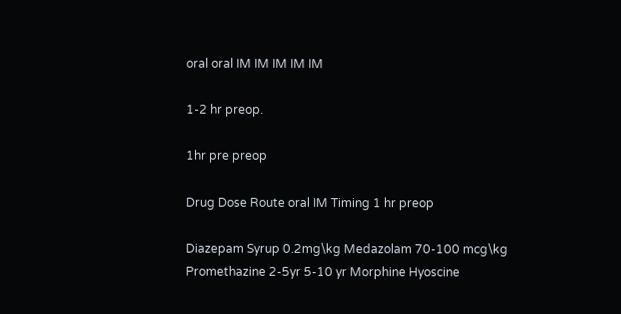oral oral IM IM IM IM IM

1-2 hr preop.

1hr pre preop

Drug Dose Route oral IM Timing 1 hr preop

Diazepam Syrup 0.2mg\kg Medazolam 70-100 mcg\kg Promethazine 2-5yr 5-10 yr Morphine Hyoscine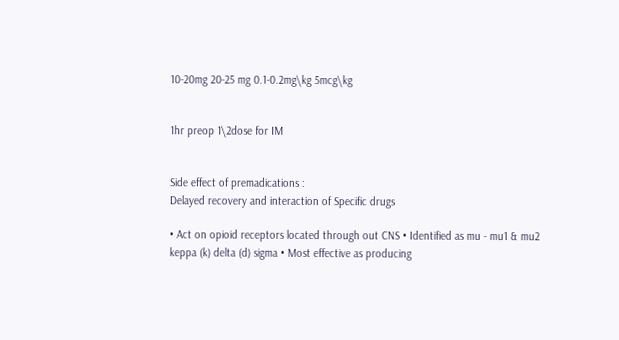10-20mg 20-25 mg 0.1-0.2mg\kg 5mcg\kg


1hr preop 1\2dose for IM


Side effect of premadications :
Delayed recovery and interaction of Specific drugs

• Act on opioid receptors located through out CNS • Identified as mu - mu1 & mu2 keppa (k) delta (d) sigma • Most effective as producing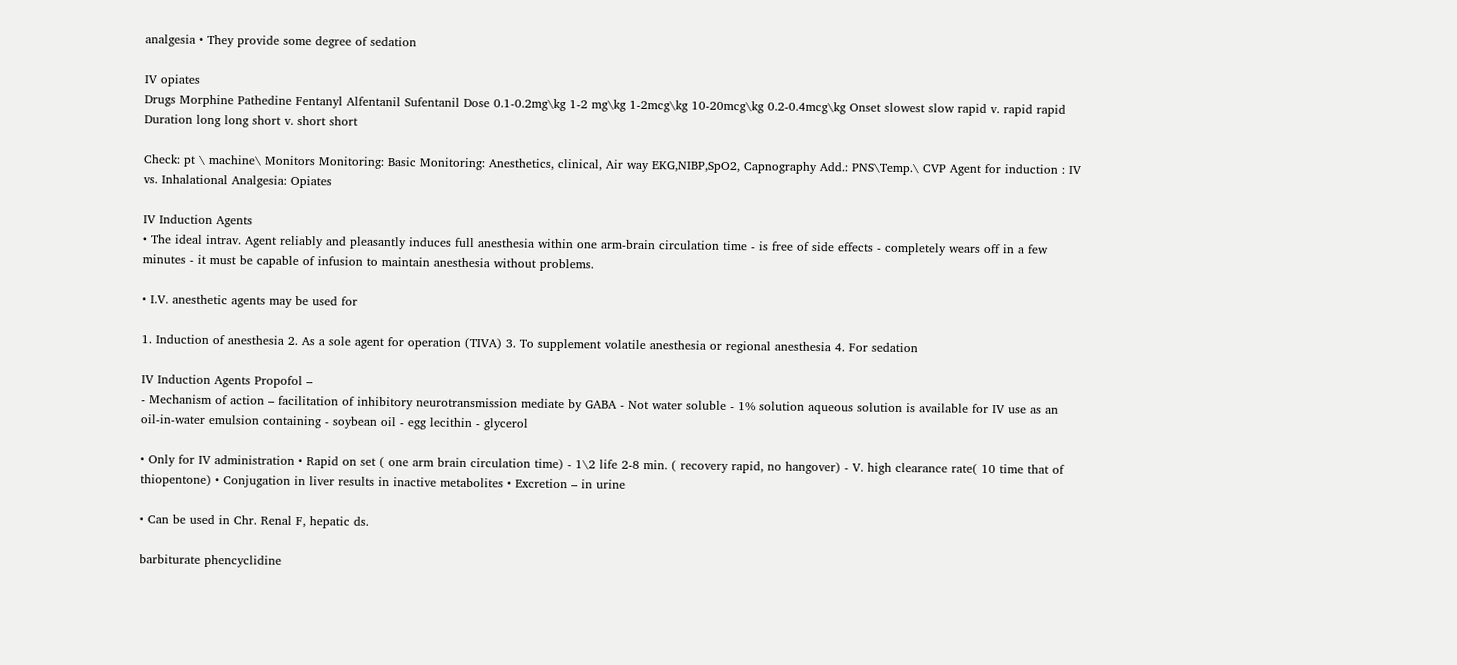analgesia • They provide some degree of sedation

IV opiates
Drugs Morphine Pathedine Fentanyl Alfentanil Sufentanil Dose 0.1-0.2mg\kg 1-2 mg\kg 1-2mcg\kg 10-20mcg\kg 0.2-0.4mcg\kg Onset slowest slow rapid v. rapid rapid Duration long long short v. short short

Check: pt \ machine\ Monitors Monitoring: Basic Monitoring: Anesthetics, clinical, Air way EKG,NIBP,SpO2, Capnography Add.: PNS\Temp.\ CVP Agent for induction : IV vs. Inhalational Analgesia: Opiates

IV Induction Agents
• The ideal intrav. Agent reliably and pleasantly induces full anesthesia within one arm-brain circulation time - is free of side effects - completely wears off in a few minutes - it must be capable of infusion to maintain anesthesia without problems.

• I.V. anesthetic agents may be used for

1. Induction of anesthesia 2. As a sole agent for operation (TIVA) 3. To supplement volatile anesthesia or regional anesthesia 4. For sedation

IV Induction Agents Propofol –
- Mechanism of action – facilitation of inhibitory neurotransmission mediate by GABA - Not water soluble - 1% solution aqueous solution is available for IV use as an oil-in-water emulsion containing - soybean oil - egg lecithin - glycerol

• Only for IV administration • Rapid on set ( one arm brain circulation time) - 1\2 life 2-8 min. ( recovery rapid, no hangover) - V. high clearance rate( 10 time that of thiopentone) • Conjugation in liver results in inactive metabolites • Excretion – in urine

• Can be used in Chr. Renal F, hepatic ds.

barbiturate phencyclidine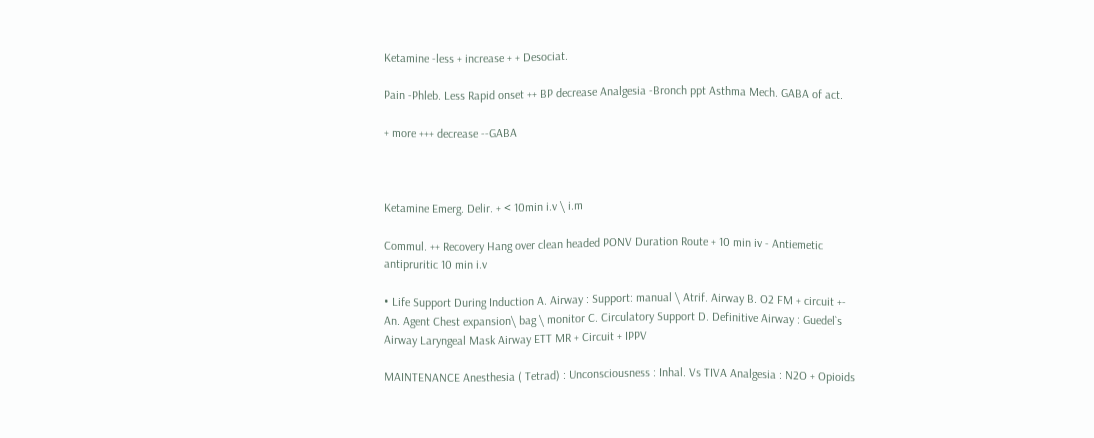Ketamine -less + increase + + Desociat.

Pain -Phleb. Less Rapid onset ++ BP decrease Analgesia -Bronch ppt Asthma Mech. GABA of act.

+ more +++ decrease --GABA



Ketamine Emerg. Delir. + < 10min i.v \ i.m

Commul. ++ Recovery Hang over clean headed PONV Duration Route + 10 min iv - Antiemetic antipruritic 10 min i.v

• Life Support During Induction A. Airway : Support: manual \ Atrif. Airway B. O2 FM + circuit +- An. Agent Chest expansion\ bag \ monitor C. Circulatory Support D. Definitive Airway : Guedel`s Airway Laryngeal Mask Airway ETT MR + Circuit + IPPV

MAINTENANCE Anesthesia ( Tetrad) : Unconsciousness : Inhal. Vs TIVA Analgesia : N2O + Opioids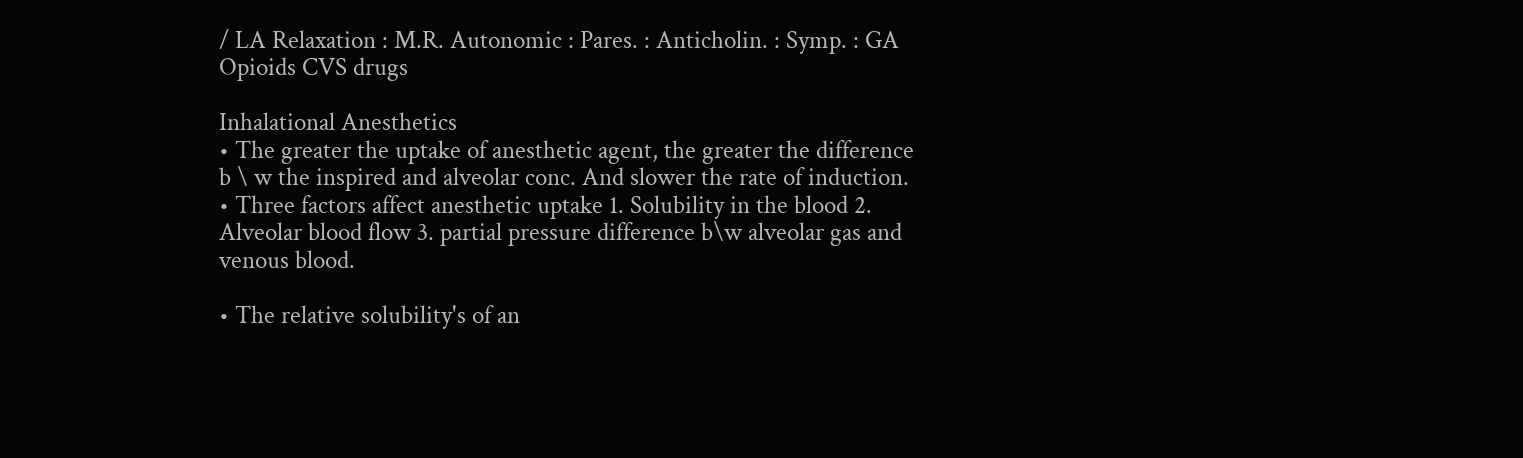/ LA Relaxation : M.R. Autonomic : Pares. : Anticholin. : Symp. : GA Opioids CVS drugs

Inhalational Anesthetics
• The greater the uptake of anesthetic agent, the greater the difference b \ w the inspired and alveolar conc. And slower the rate of induction. • Three factors affect anesthetic uptake 1. Solubility in the blood 2. Alveolar blood flow 3. partial pressure difference b\w alveolar gas and venous blood.

• The relative solubility's of an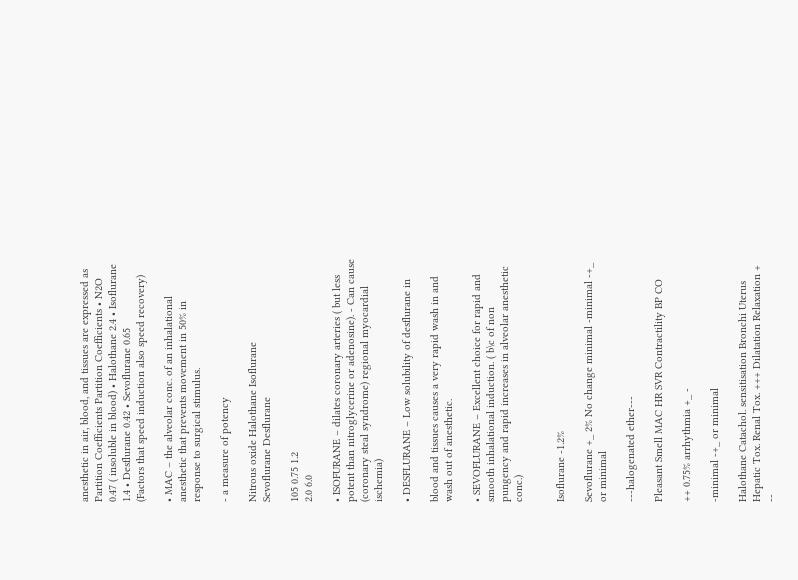anesthetic in air, blood, and tissues are expressed as Partition Coefficients Partition Coefficients • N2O 0.47 ( insoluble in blood) • Halothane 2.4 • Isoflurane 1.4 • Desflurane 0.42 • Sevoflurane 0.65
(Factors that speed induction also speed recovery)

• MAC – the alveolar conc. of an inhalational anesthetic that prevents movement in 50% in response to surgical stimulus.

- a measure of potency

Nitrous oxide Halothane Isoflurane
Sevoflurane Desflurane

105 0.75 1.2
2.0 6.0

• ISOFURANE – dilates coronary arteries ( but less potent than nitroglycerine or adenosine). - Can cause (coronary steal syndrome) regional myocardial ischemia)

• DESFLURANE – Low solubility of desflurane in

blood and tissues causes a very rapid wash in and wash out of anesthetic.

• SEVOFLURANE – Excellent choice for rapid and smooth inhalational induction. ( b\c of non pungency and rapid increases in alveolar anesthetic conc.)


Isoflurane -1.2%

Sevoflurane +_ 2% No change minimal -minimal -+_ or minimal

---halogenated ether---

Pleasant Smell MAC HR SVR Contractility BP CO

++ 0.75% arrhythmia +_ -

-minimal -+_ or minimal

Halothane Catachol. sensitisation Bronchi Uterus Hepatic Tox. Renal Tox. +++ Dilatation Relaxation + --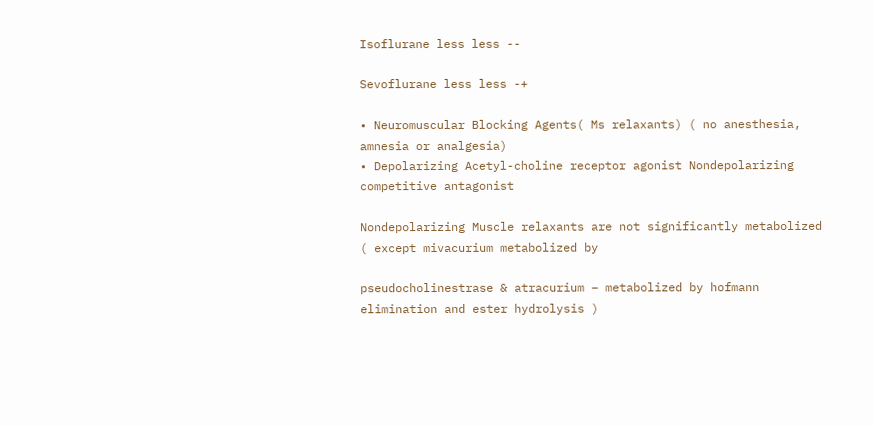Isoflurane less less --

Sevoflurane less less -+

• Neuromuscular Blocking Agents( Ms relaxants) ( no anesthesia, amnesia or analgesia)
• Depolarizing Acetyl-choline receptor agonist Nondepolarizing competitive antagonist

Nondepolarizing Muscle relaxants are not significantly metabolized ( except mivacurium metabolized by

pseudocholinestrase & atracurium – metabolized by hofmann elimination and ester hydrolysis )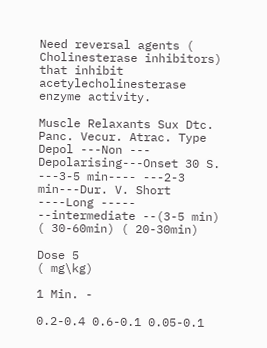Need reversal agents ( Cholinesterase inhibitors) that inhibit acetylecholinesterase enzyme activity.

Muscle Relaxants Sux Dtc. Panc. Vecur. Atrac. Type Depol ---Non --- Depolarising---Onset 30 S. ---3-5 min---- ---2-3 min---Dur. V. Short ----Long ----- --intermediate --(3-5 min) ( 30-60min) ( 20-30min)

Dose 5
( mg\kg)

1 Min. -

0.2-0.4 0.6-0.1 0.05-0.1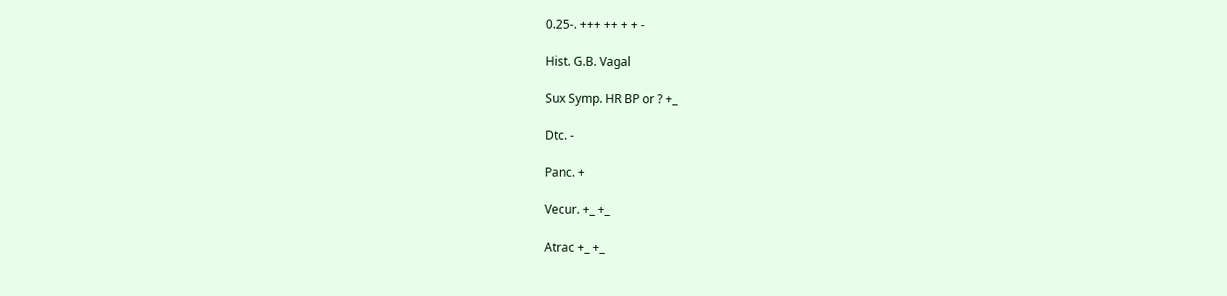0.25-. +++ ++ + + -

Hist. G.B. Vagal

Sux Symp. HR BP or ? +_

Dtc. -

Panc. +

Vecur. +_ +_

Atrac +_ +_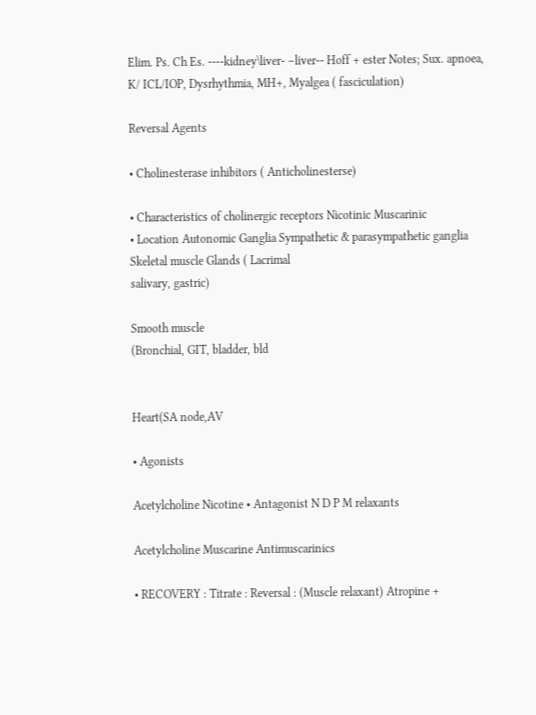Elim. Ps. Ch Es. ----kidney\liver- –liver-- Hoff + ester Notes; Sux. apnoea, K/ ICL/IOP, Dysrhythmia, MH+, Myalgea ( fasciculation)

Reversal Agents

• Cholinesterase inhibitors ( Anticholinesterse)

• Characteristics of cholinergic receptors Nicotinic Muscarinic
• Location Autonomic Ganglia Sympathetic & parasympathetic ganglia Skeletal muscle Glands ( Lacrimal
salivary, gastric)

Smooth muscle
(Bronchial, GIT, bladder, bld


Heart(SA node,AV

• Agonists

Acetylcholine Nicotine • Antagonist N D P M relaxants

Acetylcholine Muscarine Antimuscarinics

• RECOVERY : Titrate : Reversal : (Muscle relaxant) Atropine +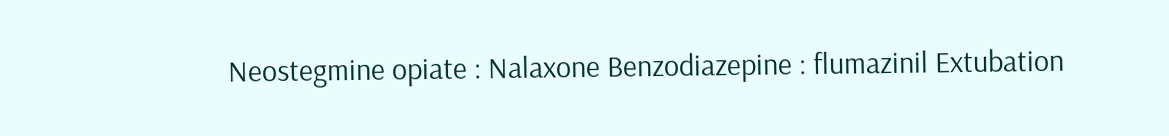Neostegmine opiate : Nalaxone Benzodiazepine : flumazinil Extubation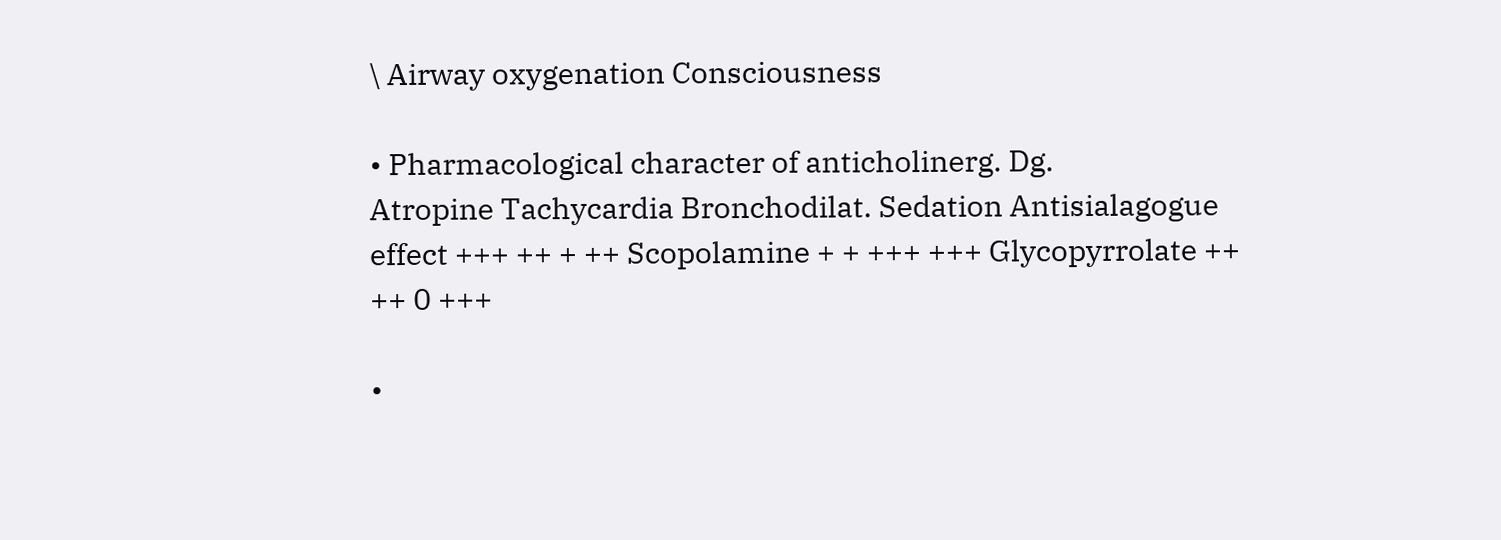\ Airway oxygenation Consciousness

• Pharmacological character of anticholinerg. Dg.
Atropine Tachycardia Bronchodilat. Sedation Antisialagogue effect +++ ++ + ++ Scopolamine + + +++ +++ Glycopyrrolate ++ ++ 0 +++

•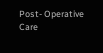Post- Operative Care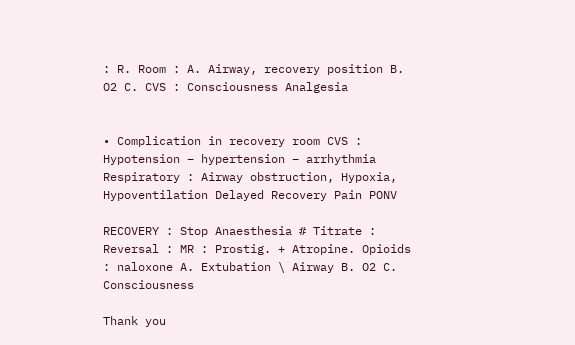: R. Room : A. Airway, recovery position B. O2 C. CVS : Consciousness Analgesia


• Complication in recovery room CVS : Hypotension – hypertension – arrhythmia Respiratory : Airway obstruction, Hypoxia, Hypoventilation Delayed Recovery Pain PONV

RECOVERY : Stop Anaesthesia # Titrate : Reversal : MR : Prostig. + Atropine. Opioids : naloxone A. Extubation \ Airway B. O2 C. Consciousness

Thank you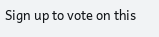Sign up to vote on this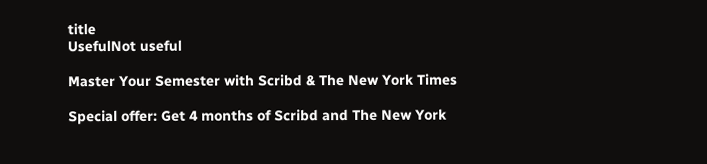title
UsefulNot useful

Master Your Semester with Scribd & The New York Times

Special offer: Get 4 months of Scribd and The New York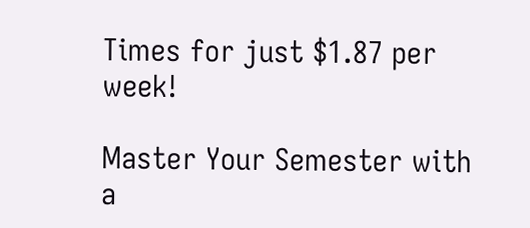Times for just $1.87 per week!

Master Your Semester with a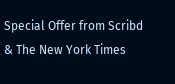Special Offer from Scribd & The New York Times